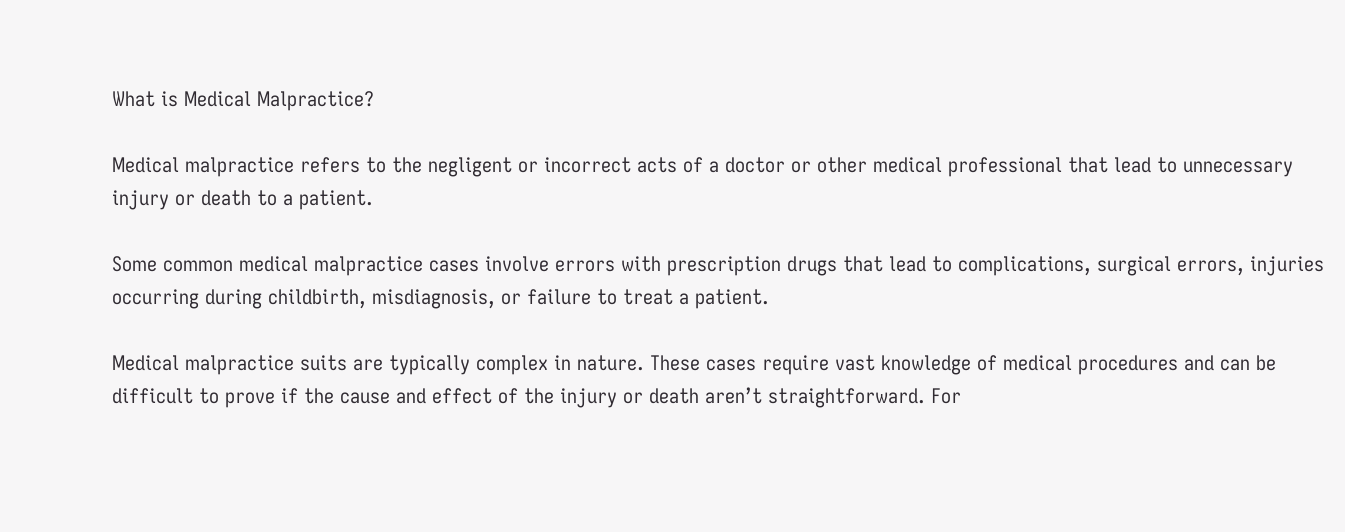What is Medical Malpractice?

Medical malpractice refers to the negligent or incorrect acts of a doctor or other medical professional that lead to unnecessary injury or death to a patient.

Some common medical malpractice cases involve errors with prescription drugs that lead to complications, surgical errors, injuries occurring during childbirth, misdiagnosis, or failure to treat a patient.

Medical malpractice suits are typically complex in nature. These cases require vast knowledge of medical procedures and can be difficult to prove if the cause and effect of the injury or death aren’t straightforward. For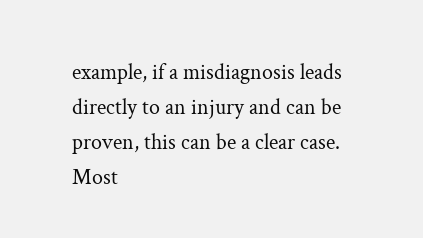example, if a misdiagnosis leads directly to an injury and can be proven, this can be a clear case. Most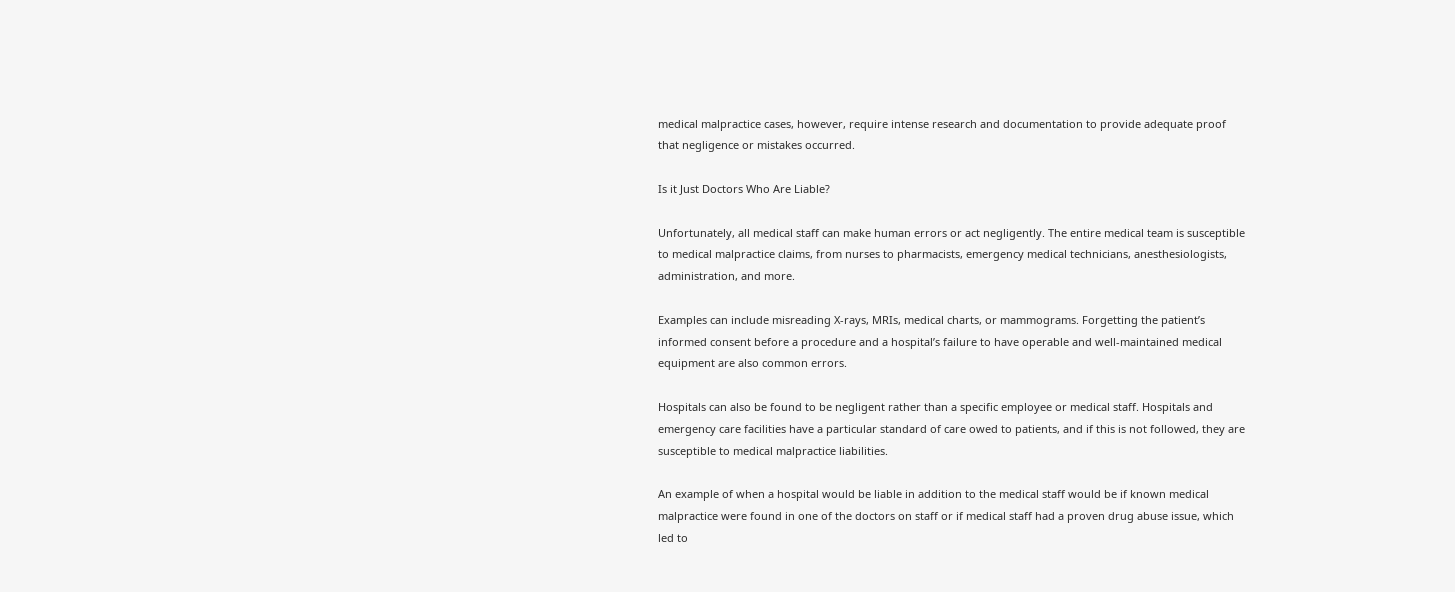medical malpractice cases, however, require intense research and documentation to provide adequate proof that negligence or mistakes occurred.

Is it Just Doctors Who Are Liable?

Unfortunately, all medical staff can make human errors or act negligently. The entire medical team is susceptible to medical malpractice claims, from nurses to pharmacists, emergency medical technicians, anesthesiologists, administration, and more.

Examples can include misreading X-rays, MRIs, medical charts, or mammograms. Forgetting the patient’s informed consent before a procedure and a hospital’s failure to have operable and well-maintained medical equipment are also common errors.

Hospitals can also be found to be negligent rather than a specific employee or medical staff. Hospitals and emergency care facilities have a particular standard of care owed to patients, and if this is not followed, they are susceptible to medical malpractice liabilities.

An example of when a hospital would be liable in addition to the medical staff would be if known medical malpractice were found in one of the doctors on staff or if medical staff had a proven drug abuse issue, which led to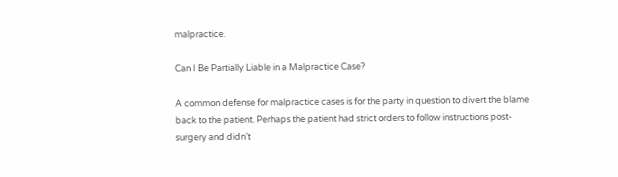malpractice.

Can I Be Partially Liable in a Malpractice Case?

A common defense for malpractice cases is for the party in question to divert the blame back to the patient. Perhaps the patient had strict orders to follow instructions post-surgery and didn’t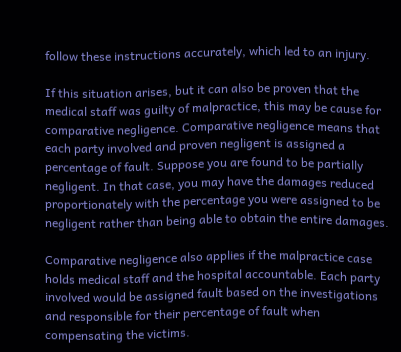follow these instructions accurately, which led to an injury.

If this situation arises, but it can also be proven that the medical staff was guilty of malpractice, this may be cause for comparative negligence. Comparative negligence means that each party involved and proven negligent is assigned a percentage of fault. Suppose you are found to be partially negligent. In that case, you may have the damages reduced proportionately with the percentage you were assigned to be negligent rather than being able to obtain the entire damages.

Comparative negligence also applies if the malpractice case holds medical staff and the hospital accountable. Each party involved would be assigned fault based on the investigations and responsible for their percentage of fault when compensating the victims.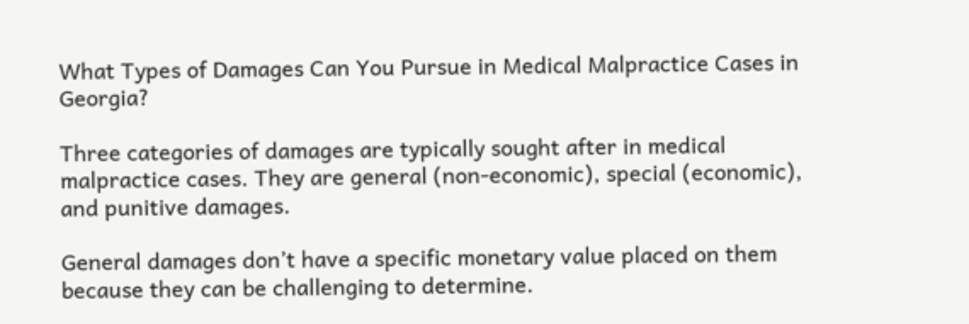What Types of Damages Can You Pursue in Medical Malpractice Cases in Georgia?

Three categories of damages are typically sought after in medical malpractice cases. They are general (non-economic), special (economic), and punitive damages.

General damages don’t have a specific monetary value placed on them because they can be challenging to determine.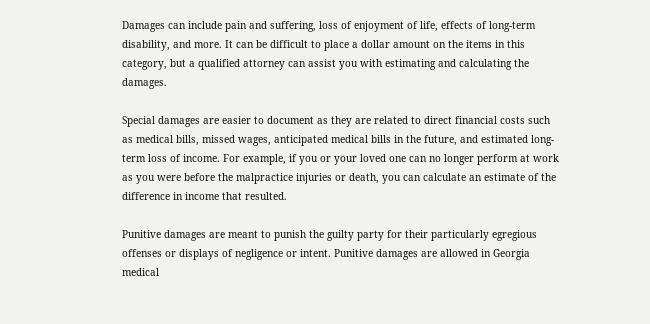Damages can include pain and suffering, loss of enjoyment of life, effects of long-term disability, and more. It can be difficult to place a dollar amount on the items in this category, but a qualified attorney can assist you with estimating and calculating the damages.

Special damages are easier to document as they are related to direct financial costs such as medical bills, missed wages, anticipated medical bills in the future, and estimated long-term loss of income. For example, if you or your loved one can no longer perform at work as you were before the malpractice injuries or death, you can calculate an estimate of the difference in income that resulted.

Punitive damages are meant to punish the guilty party for their particularly egregious offenses or displays of negligence or intent. Punitive damages are allowed in Georgia medical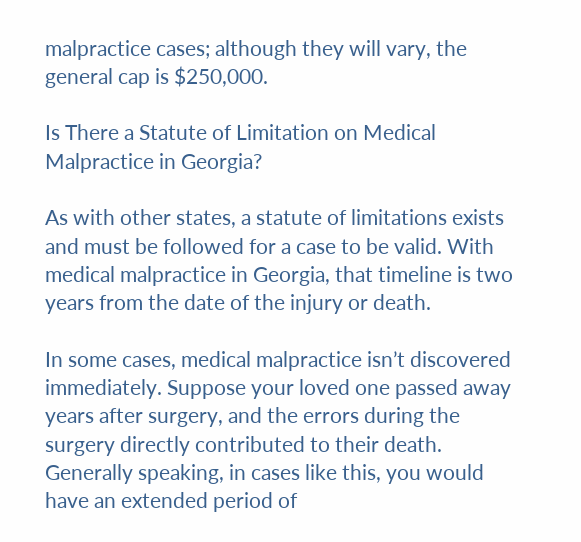malpractice cases; although they will vary, the general cap is $250,000.

Is There a Statute of Limitation on Medical Malpractice in Georgia?

As with other states, a statute of limitations exists and must be followed for a case to be valid. With medical malpractice in Georgia, that timeline is two years from the date of the injury or death.

In some cases, medical malpractice isn’t discovered immediately. Suppose your loved one passed away years after surgery, and the errors during the surgery directly contributed to their death. Generally speaking, in cases like this, you would have an extended period of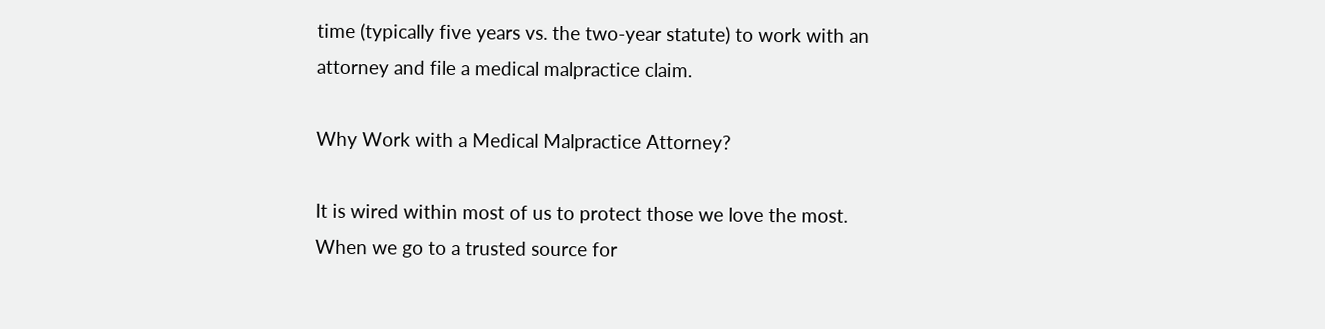time (typically five years vs. the two-year statute) to work with an attorney and file a medical malpractice claim.

Why Work with a Medical Malpractice Attorney?

It is wired within most of us to protect those we love the most. When we go to a trusted source for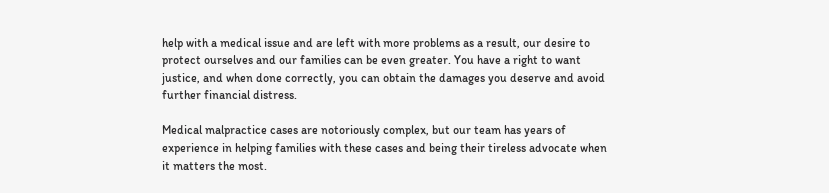help with a medical issue and are left with more problems as a result, our desire to protect ourselves and our families can be even greater. You have a right to want justice, and when done correctly, you can obtain the damages you deserve and avoid further financial distress.

Medical malpractice cases are notoriously complex, but our team has years of experience in helping families with these cases and being their tireless advocate when it matters the most.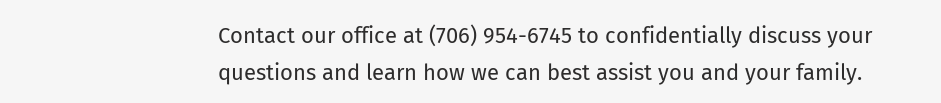Contact our office at (706) 954-6745 to confidentially discuss your questions and learn how we can best assist you and your family.